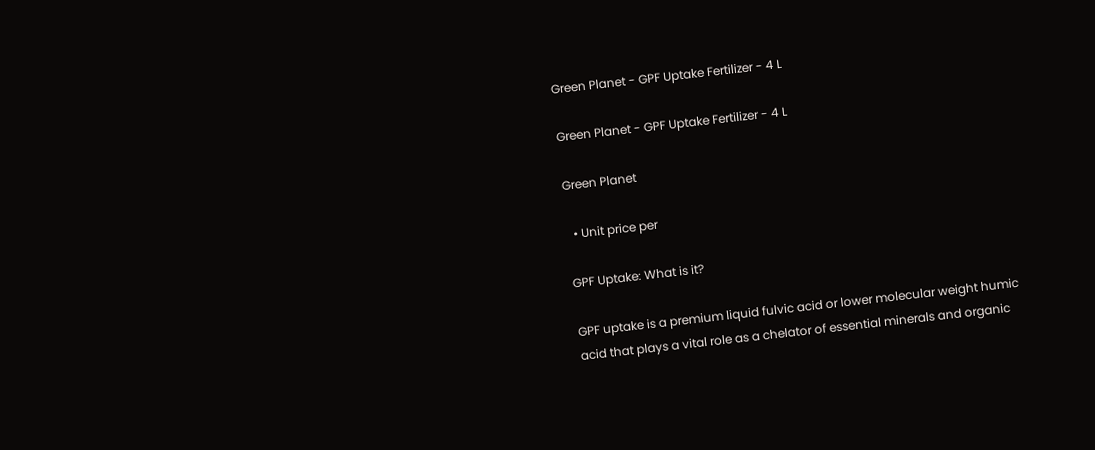Green Planet - GPF Uptake Fertilizer - 4 L

Green Planet - GPF Uptake Fertilizer - 4 L

Green Planet

  • Unit price per

GPF Uptake: What is it?

GPF uptake is a premium liquid fulvic acid or lower molecular weight humic acid that plays a vital role as a chelator of essential minerals and organic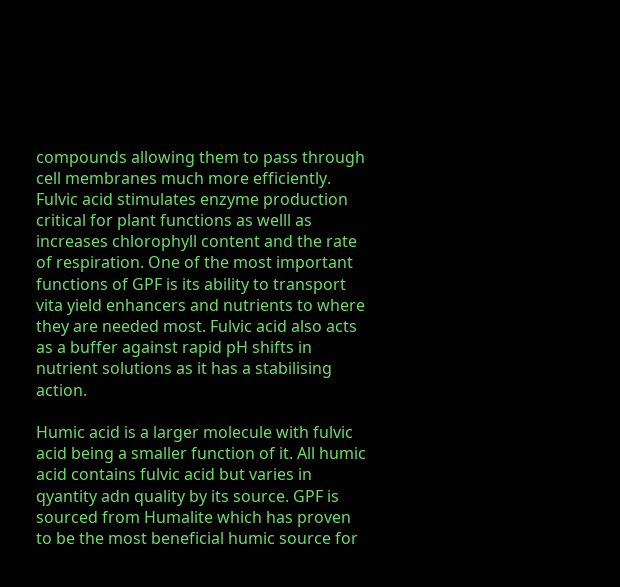compounds allowing them to pass through cell membranes much more efficiently. Fulvic acid stimulates enzyme production critical for plant functions as welll as increases chlorophyll content and the rate of respiration. One of the most important functions of GPF is its ability to transport vita yield enhancers and nutrients to where they are needed most. Fulvic acid also acts as a buffer against rapid pH shifts in nutrient solutions as it has a stabilising action.

Humic acid is a larger molecule with fulvic acid being a smaller function of it. All humic acid contains fulvic acid but varies in qyantity adn quality by its source. GPF is sourced from Humalite which has proven to be the most beneficial humic source for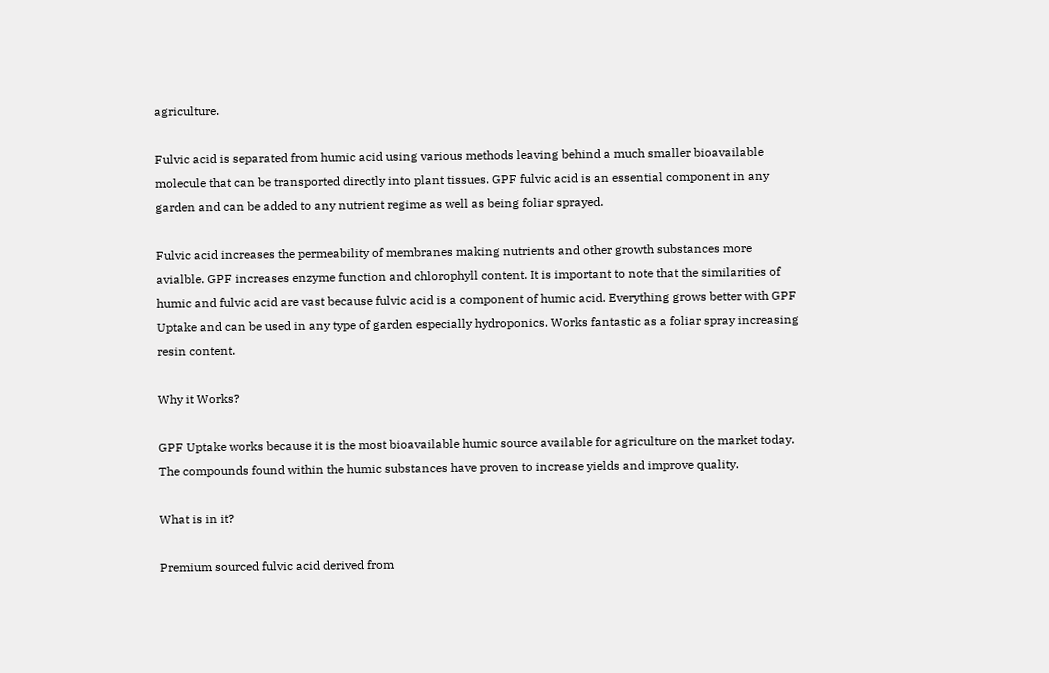agriculture.

Fulvic acid is separated from humic acid using various methods leaving behind a much smaller bioavailable molecule that can be transported directly into plant tissues. GPF fulvic acid is an essential component in any garden and can be added to any nutrient regime as well as being foliar sprayed.

Fulvic acid increases the permeability of membranes making nutrients and other growth substances more avialble. GPF increases enzyme function and chlorophyll content. It is important to note that the similarities of humic and fulvic acid are vast because fulvic acid is a component of humic acid. Everything grows better with GPF Uptake and can be used in any type of garden especially hydroponics. Works fantastic as a foliar spray increasing resin content.

Why it Works?

GPF Uptake works because it is the most bioavailable humic source available for agriculture on the market today. The compounds found within the humic substances have proven to increase yields and improve quality.

What is in it?

Premium sourced fulvic acid derived from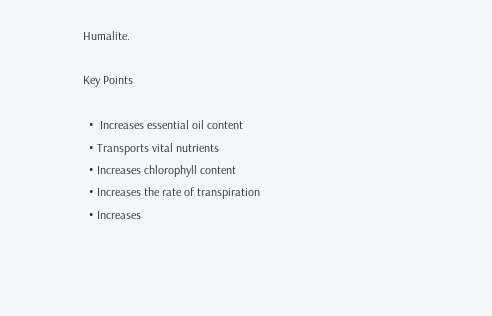Humalite.

Key Points

  •  Increases essential oil content
  • Transports vital nutrients
  • Increases chlorophyll content
  • Increases the rate of transpiration
  • Increases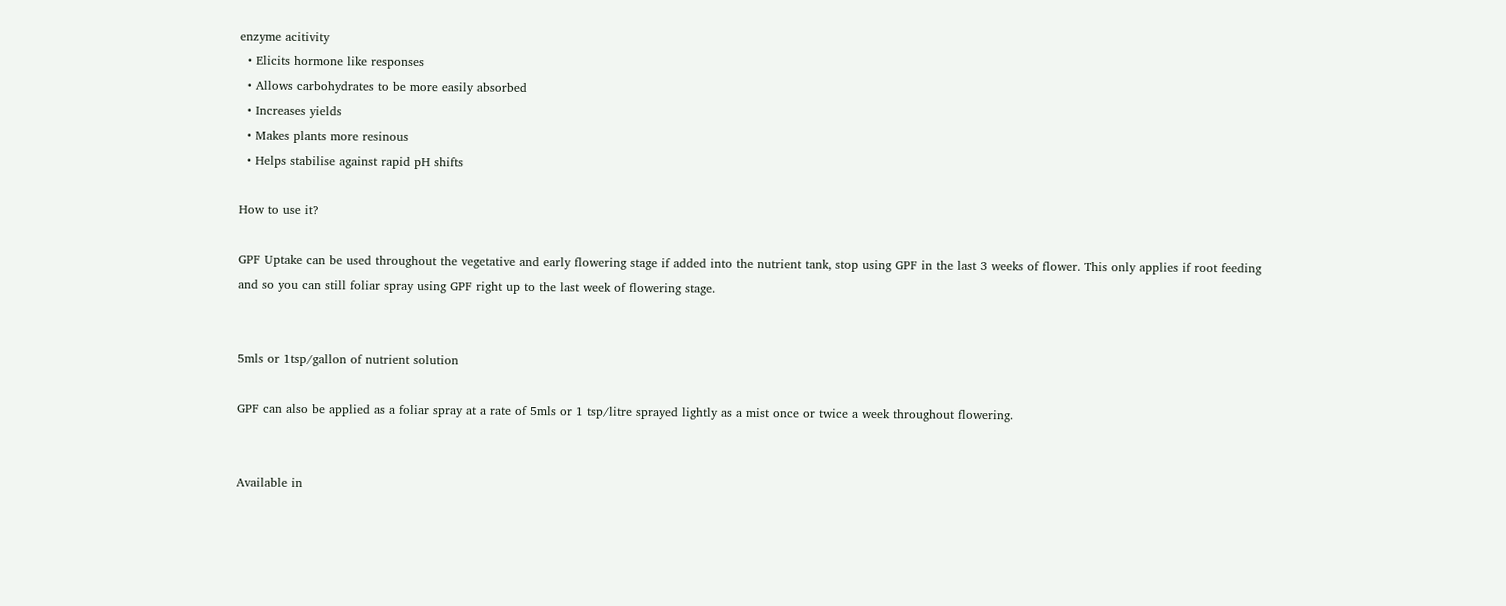enzyme acitivity
  • Elicits hormone like responses
  • Allows carbohydrates to be more easily absorbed
  • Increases yields
  • Makes plants more resinous
  • Helps stabilise against rapid pH shifts

How to use it?

GPF Uptake can be used throughout the vegetative and early flowering stage if added into the nutrient tank, stop using GPF in the last 3 weeks of flower. This only applies if root feeding and so you can still foliar spray using GPF right up to the last week of flowering stage.


5mls or 1tsp/gallon of nutrient solution

GPF can also be applied as a foliar spray at a rate of 5mls or 1 tsp/litre sprayed lightly as a mist once or twice a week throughout flowering.


Available in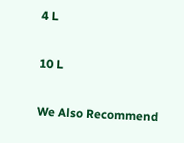4 L

10 L

We Also Recommend